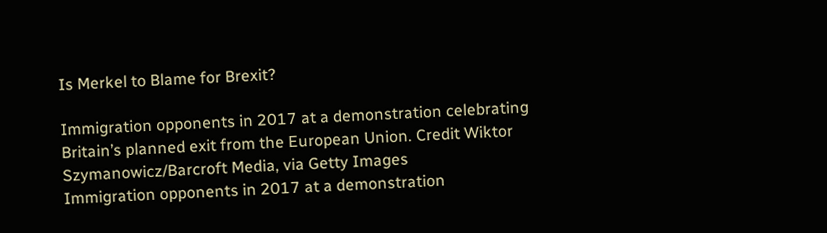Is Merkel to Blame for Brexit?

Immigration opponents in 2017 at a demonstration celebrating Britain’s planned exit from the European Union. Credit Wiktor Szymanowicz/Barcroft Media, via Getty Images
Immigration opponents in 2017 at a demonstration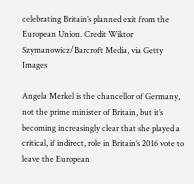celebrating Britain’s planned exit from the European Union. Credit Wiktor Szymanowicz/Barcroft Media, via Getty Images

Angela Merkel is the chancellor of Germany, not the prime minister of Britain, but it’s becoming increasingly clear that she played a critical, if indirect, role in Britain’s 2016 vote to leave the European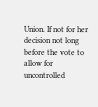Union. If not for her decision not long before the vote to allow for uncontrolled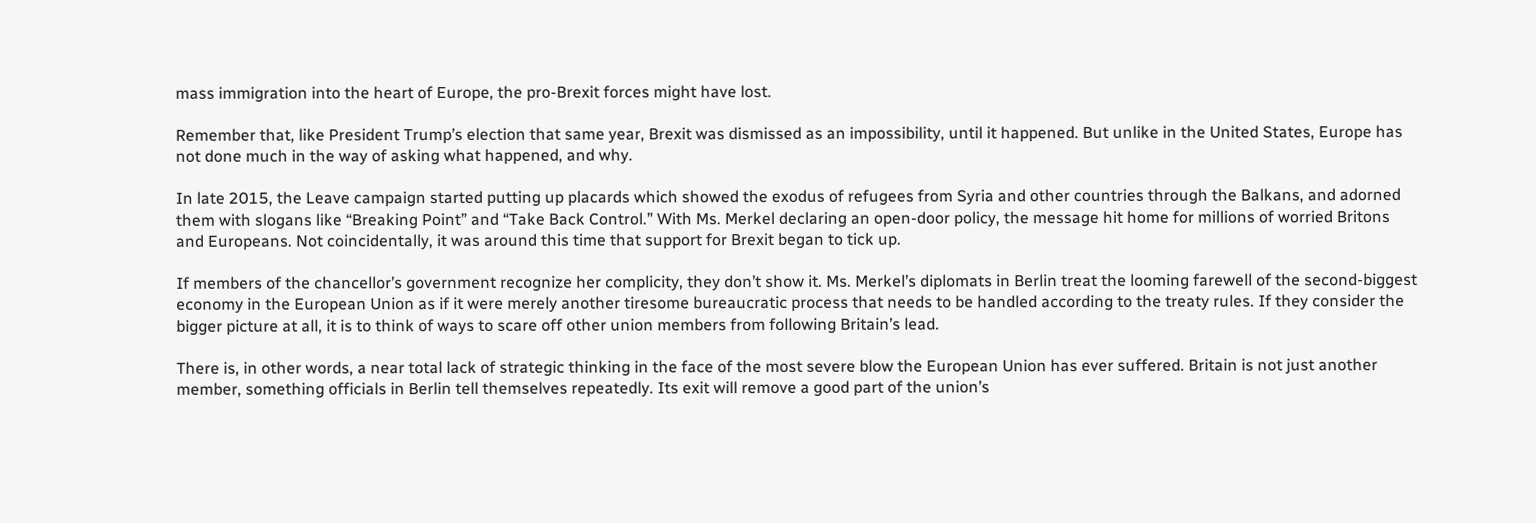mass immigration into the heart of Europe, the pro-Brexit forces might have lost.

Remember that, like President Trump’s election that same year, Brexit was dismissed as an impossibility, until it happened. But unlike in the United States, Europe has not done much in the way of asking what happened, and why.

In late 2015, the Leave campaign started putting up placards which showed the exodus of refugees from Syria and other countries through the Balkans, and adorned them with slogans like “Breaking Point” and “Take Back Control.” With Ms. Merkel declaring an open-door policy, the message hit home for millions of worried Britons and Europeans. Not coincidentally, it was around this time that support for Brexit began to tick up.

If members of the chancellor’s government recognize her complicity, they don’t show it. Ms. Merkel’s diplomats in Berlin treat the looming farewell of the second-biggest economy in the European Union as if it were merely another tiresome bureaucratic process that needs to be handled according to the treaty rules. If they consider the bigger picture at all, it is to think of ways to scare off other union members from following Britain’s lead.

There is, in other words, a near total lack of strategic thinking in the face of the most severe blow the European Union has ever suffered. Britain is not just another member, something officials in Berlin tell themselves repeatedly. Its exit will remove a good part of the union’s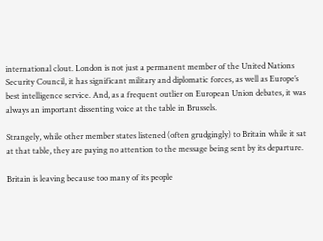international clout. London is not just a permanent member of the United Nations Security Council, it has significant military and diplomatic forces, as well as Europe’s best intelligence service. And, as a frequent outlier on European Union debates, it was always an important dissenting voice at the table in Brussels.

Strangely, while other member states listened (often grudgingly) to Britain while it sat at that table, they are paying no attention to the message being sent by its departure.

Britain is leaving because too many of its people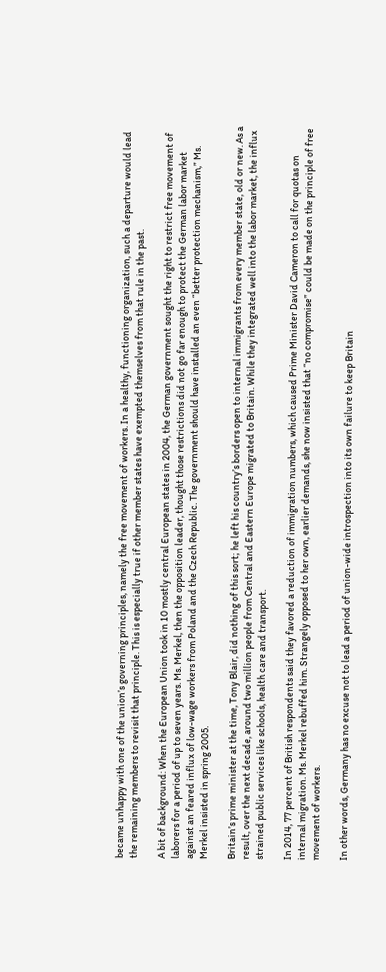became unhappy with one of the union’s governing principles, namely the free movement of workers. In a healthy, functioning organization, such a departure would lead the remaining members to revisit that principle. This is especially true if other member states have exempted themselves from that rule in the past.

A bit of background: When the European Union took in 10 mostly central European states in 2004, the German government sought the right to restrict free movement of laborers for a period of up to seven years. Ms. Merkel, then the opposition leader, thought those restrictions did not go far enough to protect the German labor market against an feared influx of low-wage workers from Poland and the Czech Republic. The government should have installed an even “better protection mechanism,” Ms. Merkel insisted in spring 2005.

Britain’s prime minister at the time, Tony Blair, did nothing of this sort; he left his country’s borders open to internal immigrants from every member state, old or new. As a result, over the next decade, around two million people from Central and Eastern Europe migrated to Britain. While they integrated well into the labor market, the influx strained public services like schools, health care and transport.

In 2014, 77 percent of British respondents said they favored a reduction of immigration numbers, which caused Prime Minister David Cameron to call for quotas on internal migration. Ms. Merkel rebuffed him. Strangely opposed to her own, earlier demands, she now insisted that “no compromise” could be made on the principle of free movement of workers.

In other words, Germany has no excuse not to lead a period of union-wide introspection into its own failure to keep Britain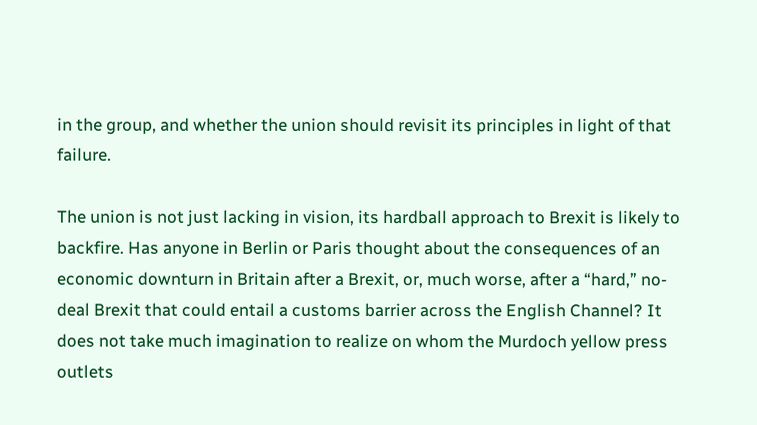in the group, and whether the union should revisit its principles in light of that failure.

The union is not just lacking in vision, its hardball approach to Brexit is likely to backfire. Has anyone in Berlin or Paris thought about the consequences of an economic downturn in Britain after a Brexit, or, much worse, after a “hard,” no-deal Brexit that could entail a customs barrier across the English Channel? It does not take much imagination to realize on whom the Murdoch yellow press outlets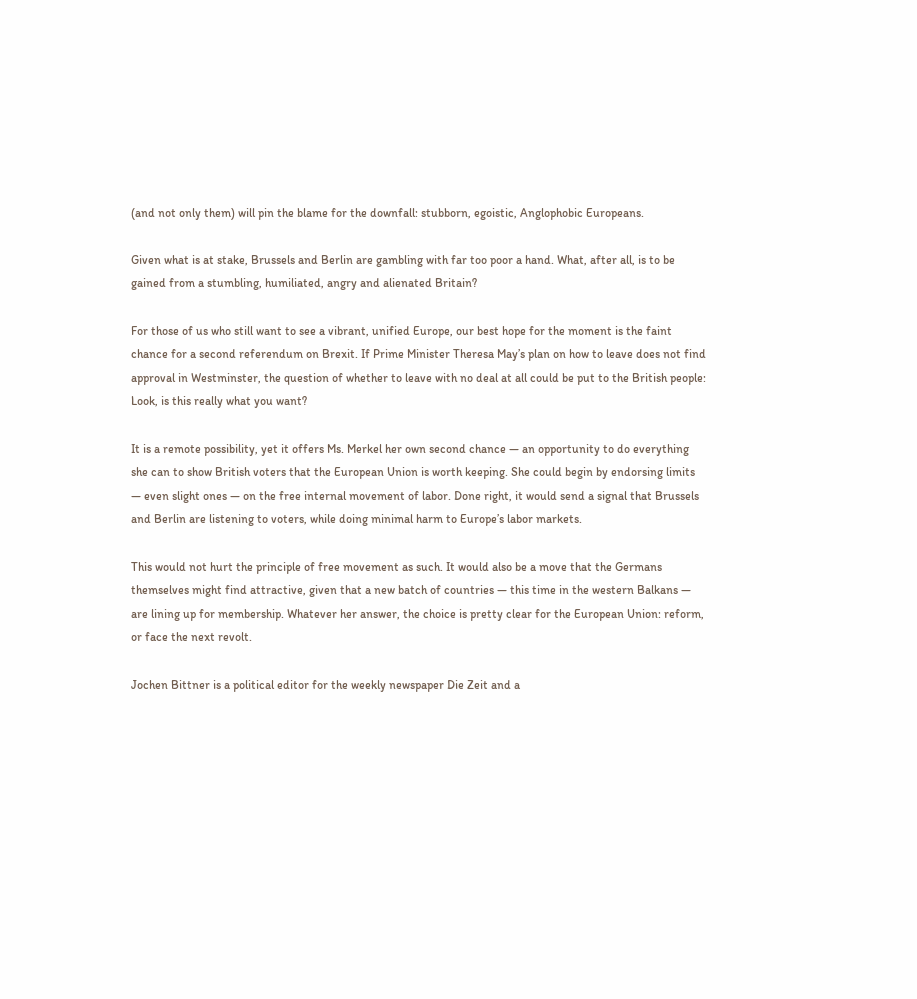(and not only them) will pin the blame for the downfall: stubborn, egoistic, Anglophobic Europeans.

Given what is at stake, Brussels and Berlin are gambling with far too poor a hand. What, after all, is to be gained from a stumbling, humiliated, angry and alienated Britain?

For those of us who still want to see a vibrant, unified Europe, our best hope for the moment is the faint chance for a second referendum on Brexit. If Prime Minister Theresa May’s plan on how to leave does not find approval in Westminster, the question of whether to leave with no deal at all could be put to the British people: Look, is this really what you want?

It is a remote possibility, yet it offers Ms. Merkel her own second chance — an opportunity to do everything she can to show British voters that the European Union is worth keeping. She could begin by endorsing limits — even slight ones — on the free internal movement of labor. Done right, it would send a signal that Brussels and Berlin are listening to voters, while doing minimal harm to Europe’s labor markets.

This would not hurt the principle of free movement as such. It would also be a move that the Germans themselves might find attractive, given that a new batch of countries — this time in the western Balkans — are lining up for membership. Whatever her answer, the choice is pretty clear for the European Union: reform, or face the next revolt.

Jochen Bittner is a political editor for the weekly newspaper Die Zeit and a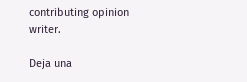contributing opinion writer.

Deja una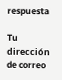respuesta

Tu dirección de correo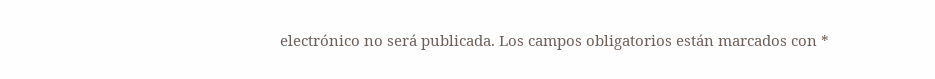electrónico no será publicada. Los campos obligatorios están marcados con *